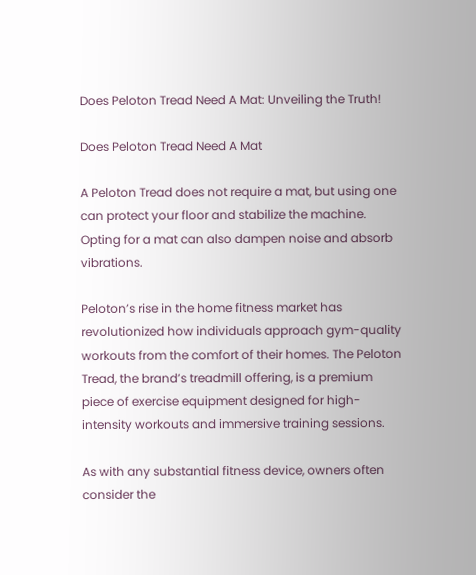Does Peloton Tread Need A Mat: Unveiling the Truth!

Does Peloton Tread Need A Mat

A Peloton Tread does not require a mat, but using one can protect your floor and stabilize the machine. Opting for a mat can also dampen noise and absorb vibrations.

Peloton’s rise in the home fitness market has revolutionized how individuals approach gym-quality workouts from the comfort of their homes. The Peloton Tread, the brand’s treadmill offering, is a premium piece of exercise equipment designed for high-intensity workouts and immersive training sessions.

As with any substantial fitness device, owners often consider the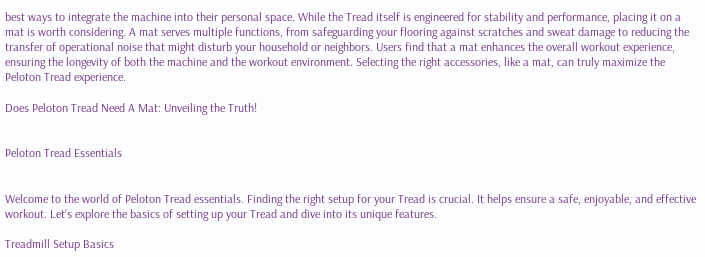best ways to integrate the machine into their personal space. While the Tread itself is engineered for stability and performance, placing it on a mat is worth considering. A mat serves multiple functions, from safeguarding your flooring against scratches and sweat damage to reducing the transfer of operational noise that might disturb your household or neighbors. Users find that a mat enhances the overall workout experience, ensuring the longevity of both the machine and the workout environment. Selecting the right accessories, like a mat, can truly maximize the Peloton Tread experience.

Does Peloton Tread Need A Mat: Unveiling the Truth!


Peloton Tread Essentials


Welcome to the world of Peloton Tread essentials. Finding the right setup for your Tread is crucial. It helps ensure a safe, enjoyable, and effective workout. Let’s explore the basics of setting up your Tread and dive into its unique features.

Treadmill Setup Basics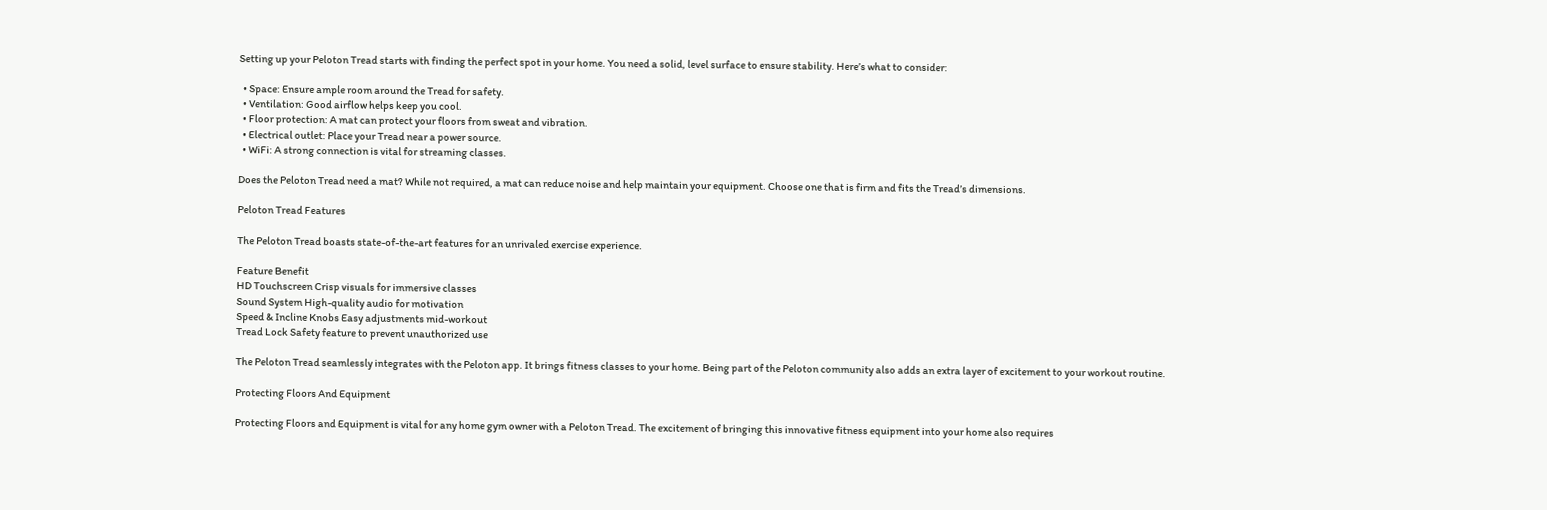Setting up your Peloton Tread starts with finding the perfect spot in your home. You need a solid, level surface to ensure stability. Here’s what to consider:

  • Space: Ensure ample room around the Tread for safety.
  • Ventilation: Good airflow helps keep you cool.
  • Floor protection: A mat can protect your floors from sweat and vibration.
  • Electrical outlet: Place your Tread near a power source.
  • WiFi: A strong connection is vital for streaming classes.

Does the Peloton Tread need a mat? While not required, a mat can reduce noise and help maintain your equipment. Choose one that is firm and fits the Tread’s dimensions.

Peloton Tread Features

The Peloton Tread boasts state-of-the-art features for an unrivaled exercise experience.

Feature Benefit
HD Touchscreen Crisp visuals for immersive classes
Sound System High-quality audio for motivation
Speed & Incline Knobs Easy adjustments mid-workout
Tread Lock Safety feature to prevent unauthorized use

The Peloton Tread seamlessly integrates with the Peloton app. It brings fitness classes to your home. Being part of the Peloton community also adds an extra layer of excitement to your workout routine.

Protecting Floors And Equipment

Protecting Floors and Equipment is vital for any home gym owner with a Peloton Tread. The excitement of bringing this innovative fitness equipment into your home also requires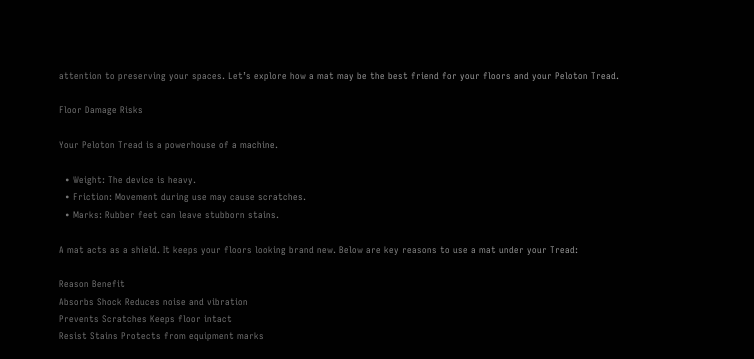attention to preserving your spaces. Let’s explore how a mat may be the best friend for your floors and your Peloton Tread.

Floor Damage Risks

Your Peloton Tread is a powerhouse of a machine.

  • Weight: The device is heavy.
  • Friction: Movement during use may cause scratches.
  • Marks: Rubber feet can leave stubborn stains.

A mat acts as a shield. It keeps your floors looking brand new. Below are key reasons to use a mat under your Tread:

Reason Benefit
Absorbs Shock Reduces noise and vibration
Prevents Scratches Keeps floor intact
Resist Stains Protects from equipment marks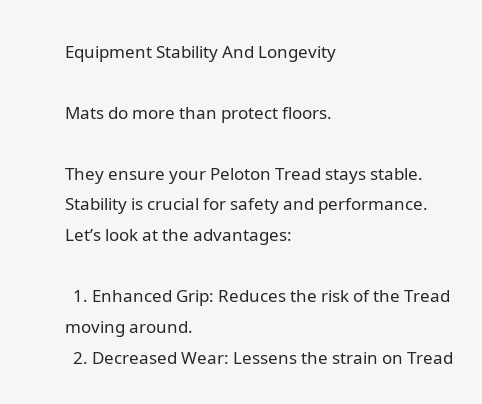Equipment Stability And Longevity

Mats do more than protect floors.

They ensure your Peloton Tread stays stable. Stability is crucial for safety and performance. Let’s look at the advantages:

  1. Enhanced Grip: Reduces the risk of the Tread moving around.
  2. Decreased Wear: Lessens the strain on Tread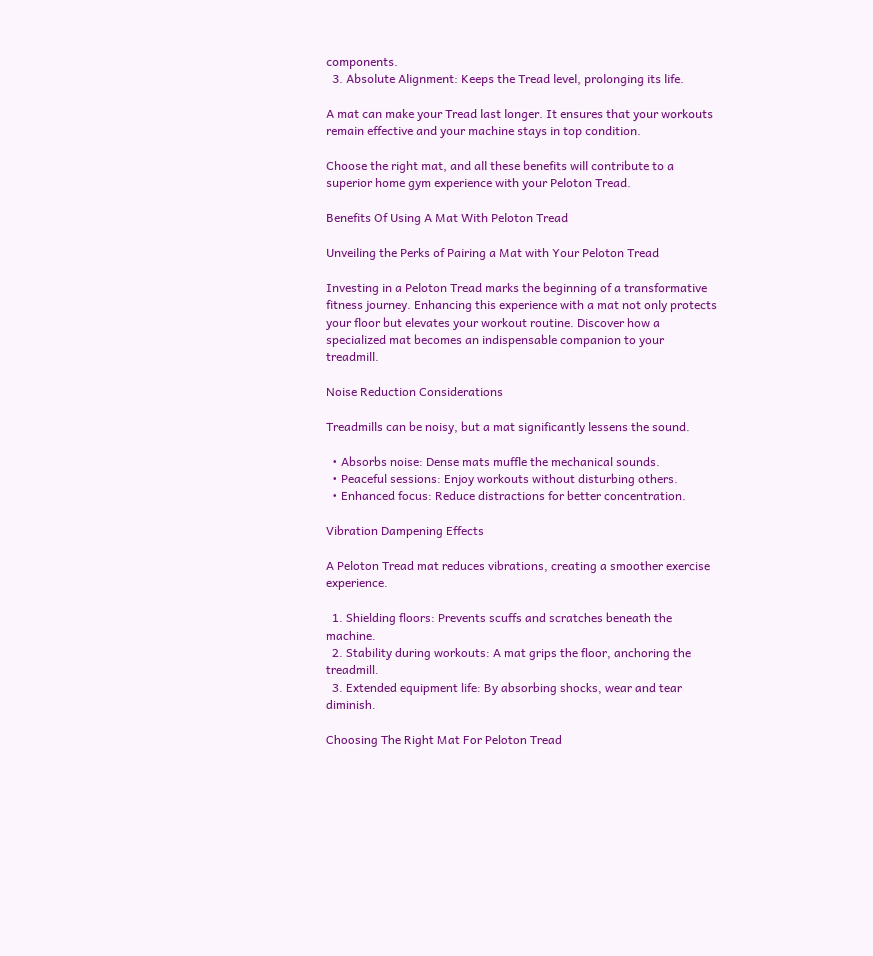components.
  3. Absolute Alignment: Keeps the Tread level, prolonging its life.

A mat can make your Tread last longer. It ensures that your workouts remain effective and your machine stays in top condition.

Choose the right mat, and all these benefits will contribute to a superior home gym experience with your Peloton Tread.

Benefits Of Using A Mat With Peloton Tread

Unveiling the Perks of Pairing a Mat with Your Peloton Tread

Investing in a Peloton Tread marks the beginning of a transformative fitness journey. Enhancing this experience with a mat not only protects your floor but elevates your workout routine. Discover how a specialized mat becomes an indispensable companion to your treadmill.

Noise Reduction Considerations

Treadmills can be noisy, but a mat significantly lessens the sound.

  • Absorbs noise: Dense mats muffle the mechanical sounds.
  • Peaceful sessions: Enjoy workouts without disturbing others.
  • Enhanced focus: Reduce distractions for better concentration.

Vibration Dampening Effects

A Peloton Tread mat reduces vibrations, creating a smoother exercise experience.

  1. Shielding floors: Prevents scuffs and scratches beneath the machine.
  2. Stability during workouts: A mat grips the floor, anchoring the treadmill.
  3. Extended equipment life: By absorbing shocks, wear and tear diminish.

Choosing The Right Mat For Peloton Tread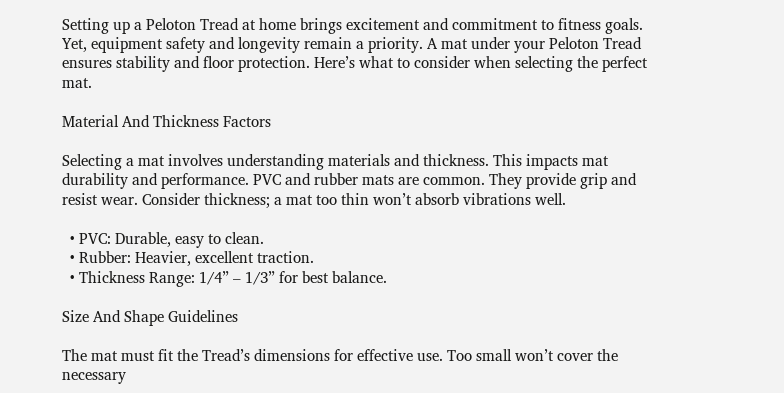Setting up a Peloton Tread at home brings excitement and commitment to fitness goals. Yet, equipment safety and longevity remain a priority. A mat under your Peloton Tread ensures stability and floor protection. Here’s what to consider when selecting the perfect mat.

Material And Thickness Factors

Selecting a mat involves understanding materials and thickness. This impacts mat durability and performance. PVC and rubber mats are common. They provide grip and resist wear. Consider thickness; a mat too thin won’t absorb vibrations well.

  • PVC: Durable, easy to clean.
  • Rubber: Heavier, excellent traction.
  • Thickness Range: 1/4” – 1/3” for best balance.

Size And Shape Guidelines

The mat must fit the Tread’s dimensions for effective use. Too small won’t cover the necessary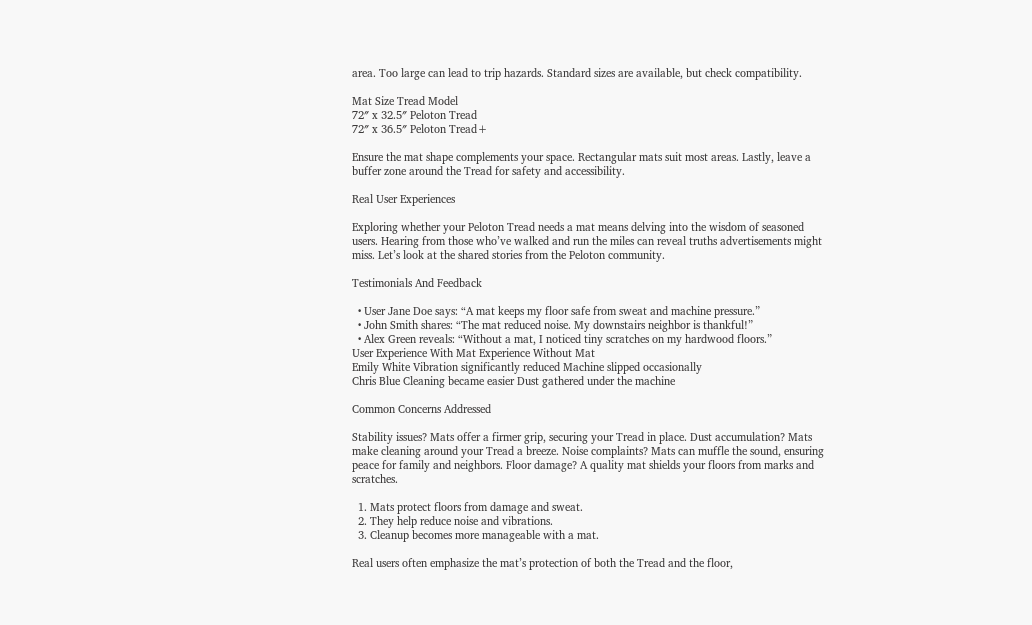area. Too large can lead to trip hazards. Standard sizes are available, but check compatibility.

Mat Size Tread Model
72″ x 32.5″ Peloton Tread
72″ x 36.5″ Peloton Tread+

Ensure the mat shape complements your space. Rectangular mats suit most areas. Lastly, leave a buffer zone around the Tread for safety and accessibility.

Real User Experiences

Exploring whether your Peloton Tread needs a mat means delving into the wisdom of seasoned users. Hearing from those who’ve walked and run the miles can reveal truths advertisements might miss. Let’s look at the shared stories from the Peloton community.

Testimonials And Feedback

  • User Jane Doe says: “A mat keeps my floor safe from sweat and machine pressure.”
  • John Smith shares: “The mat reduced noise. My downstairs neighbor is thankful!”
  • Alex Green reveals: “Without a mat, I noticed tiny scratches on my hardwood floors.”
User Experience With Mat Experience Without Mat
Emily White Vibration significantly reduced Machine slipped occasionally
Chris Blue Cleaning became easier Dust gathered under the machine

Common Concerns Addressed

Stability issues? Mats offer a firmer grip, securing your Tread in place. Dust accumulation? Mats make cleaning around your Tread a breeze. Noise complaints? Mats can muffle the sound, ensuring peace for family and neighbors. Floor damage? A quality mat shields your floors from marks and scratches.

  1. Mats protect floors from damage and sweat.
  2. They help reduce noise and vibrations.
  3. Cleanup becomes more manageable with a mat.

Real users often emphasize the mat’s protection of both the Tread and the floor,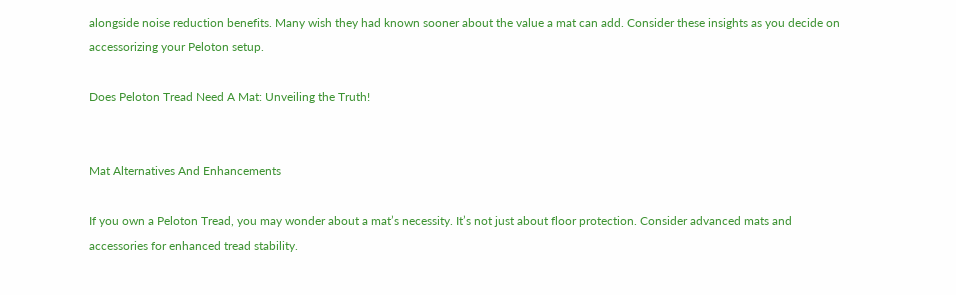alongside noise reduction benefits. Many wish they had known sooner about the value a mat can add. Consider these insights as you decide on accessorizing your Peloton setup.

Does Peloton Tread Need A Mat: Unveiling the Truth!


Mat Alternatives And Enhancements

If you own a Peloton Tread, you may wonder about a mat’s necessity. It’s not just about floor protection. Consider advanced mats and accessories for enhanced tread stability.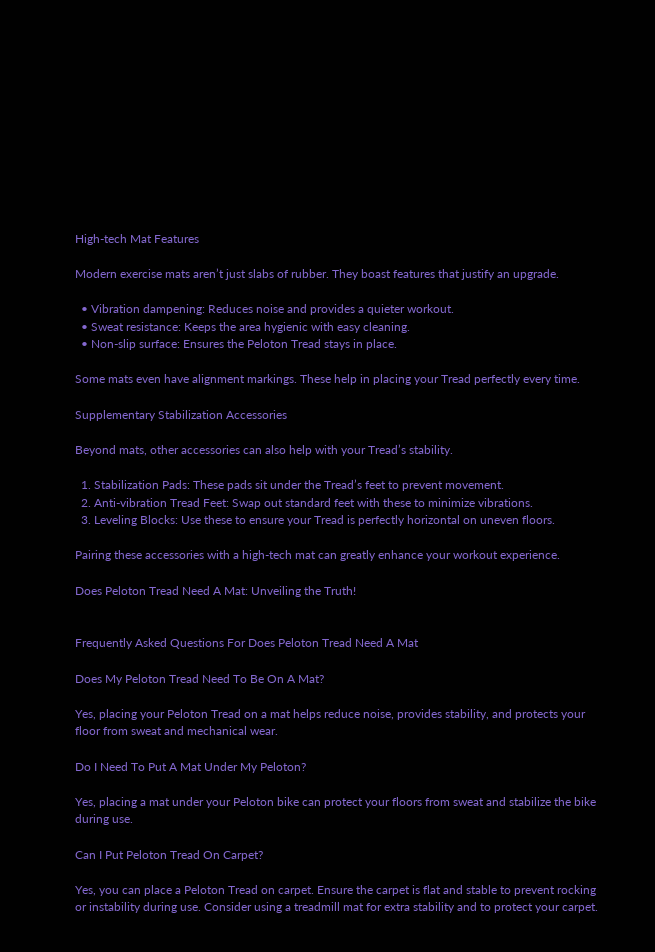High-tech Mat Features

Modern exercise mats aren’t just slabs of rubber. They boast features that justify an upgrade.

  • Vibration dampening: Reduces noise and provides a quieter workout.
  • Sweat resistance: Keeps the area hygienic with easy cleaning.
  • Non-slip surface: Ensures the Peloton Tread stays in place.

Some mats even have alignment markings. These help in placing your Tread perfectly every time.

Supplementary Stabilization Accessories

Beyond mats, other accessories can also help with your Tread’s stability.

  1. Stabilization Pads: These pads sit under the Tread’s feet to prevent movement.
  2. Anti-vibration Tread Feet: Swap out standard feet with these to minimize vibrations.
  3. Leveling Blocks: Use these to ensure your Tread is perfectly horizontal on uneven floors.

Pairing these accessories with a high-tech mat can greatly enhance your workout experience.

Does Peloton Tread Need A Mat: Unveiling the Truth!


Frequently Asked Questions For Does Peloton Tread Need A Mat

Does My Peloton Tread Need To Be On A Mat?

Yes, placing your Peloton Tread on a mat helps reduce noise, provides stability, and protects your floor from sweat and mechanical wear.

Do I Need To Put A Mat Under My Peloton?

Yes, placing a mat under your Peloton bike can protect your floors from sweat and stabilize the bike during use.

Can I Put Peloton Tread On Carpet?

Yes, you can place a Peloton Tread on carpet. Ensure the carpet is flat and stable to prevent rocking or instability during use. Consider using a treadmill mat for extra stability and to protect your carpet.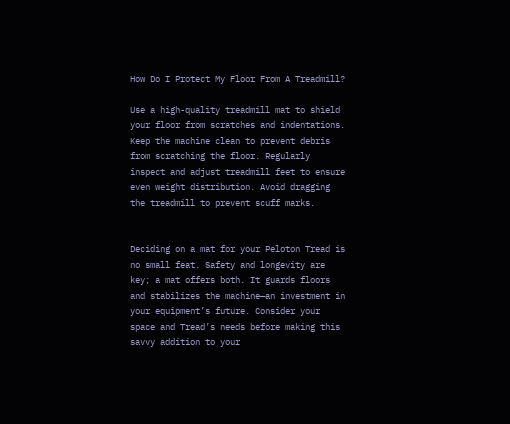How Do I Protect My Floor From A Treadmill?

Use a high-quality treadmill mat to shield your floor from scratches and indentations. Keep the machine clean to prevent debris from scratching the floor. Regularly inspect and adjust treadmill feet to ensure even weight distribution. Avoid dragging the treadmill to prevent scuff marks.


Deciding on a mat for your Peloton Tread is no small feat. Safety and longevity are key; a mat offers both. It guards floors and stabilizes the machine—an investment in your equipment’s future. Consider your space and Tread’s needs before making this savvy addition to your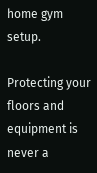home gym setup.

Protecting your floors and equipment is never a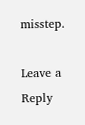misstep.

Leave a Reply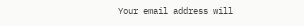Your email address will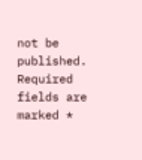not be published. Required fields are marked *